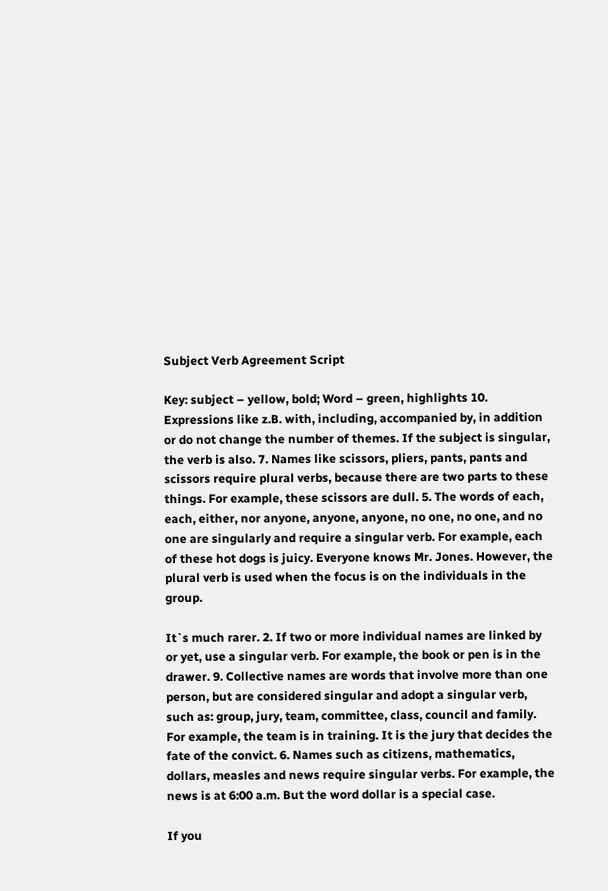Subject Verb Agreement Script

Key: subject – yellow, bold; Word – green, highlights 10. Expressions like z.B. with, including, accompanied by, in addition or do not change the number of themes. If the subject is singular, the verb is also. 7. Names like scissors, pliers, pants, pants and scissors require plural verbs, because there are two parts to these things. For example, these scissors are dull. 5. The words of each, each, either, nor anyone, anyone, anyone, no one, no one, and no one are singularly and require a singular verb. For example, each of these hot dogs is juicy. Everyone knows Mr. Jones. However, the plural verb is used when the focus is on the individuals in the group.

It`s much rarer. 2. If two or more individual names are linked by or yet, use a singular verb. For example, the book or pen is in the drawer. 9. Collective names are words that involve more than one person, but are considered singular and adopt a singular verb, such as: group, jury, team, committee, class, council and family. For example, the team is in training. It is the jury that decides the fate of the convict. 6. Names such as citizens, mathematics, dollars, measles and news require singular verbs. For example, the news is at 6:00 a.m. But the word dollar is a special case.

If you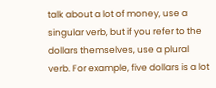talk about a lot of money, use a singular verb, but if you refer to the dollars themselves, use a plural verb. For example, five dollars is a lot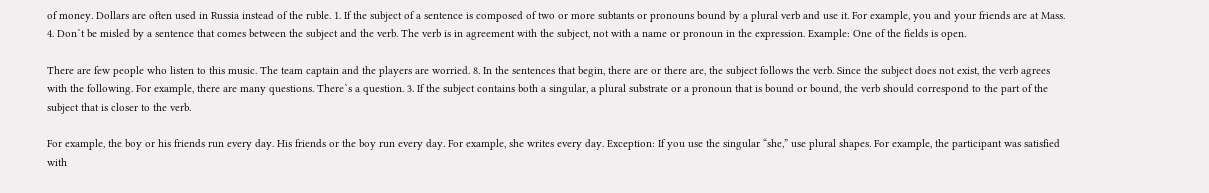of money. Dollars are often used in Russia instead of the ruble. 1. If the subject of a sentence is composed of two or more subtants or pronouns bound by a plural verb and use it. For example, you and your friends are at Mass. 4. Don`t be misled by a sentence that comes between the subject and the verb. The verb is in agreement with the subject, not with a name or pronoun in the expression. Example: One of the fields is open.

There are few people who listen to this music. The team captain and the players are worried. 8. In the sentences that begin, there are or there are, the subject follows the verb. Since the subject does not exist, the verb agrees with the following. For example, there are many questions. There`s a question. 3. If the subject contains both a singular, a plural substrate or a pronoun that is bound or bound, the verb should correspond to the part of the subject that is closer to the verb.

For example, the boy or his friends run every day. His friends or the boy run every day. For example, she writes every day. Exception: If you use the singular “she,” use plural shapes. For example, the participant was satisfied with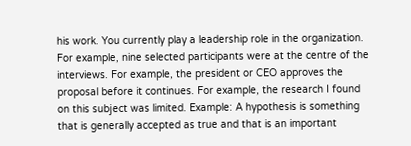his work. You currently play a leadership role in the organization. For example, nine selected participants were at the centre of the interviews. For example, the president or CEO approves the proposal before it continues. For example, the research I found on this subject was limited. Example: A hypothesis is something that is generally accepted as true and that is an important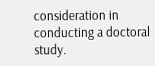consideration in conducting a doctoral study.